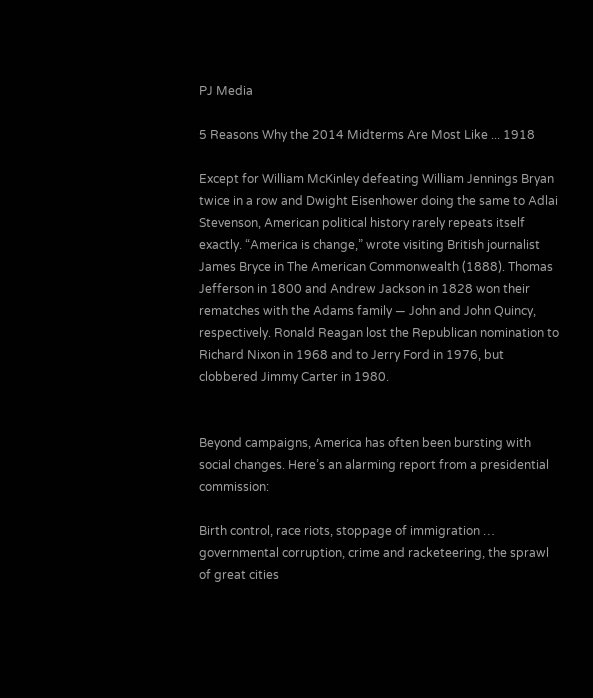PJ Media

5 Reasons Why the 2014 Midterms Are Most Like ... 1918

Except for William McKinley defeating William Jennings Bryan twice in a row and Dwight Eisenhower doing the same to Adlai Stevenson, American political history rarely repeats itself exactly. “America is change,” wrote visiting British journalist James Bryce in The American Commonwealth (1888). Thomas Jefferson in 1800 and Andrew Jackson in 1828 won their rematches with the Adams family — John and John Quincy, respectively. Ronald Reagan lost the Republican nomination to Richard Nixon in 1968 and to Jerry Ford in 1976, but clobbered Jimmy Carter in 1980.


Beyond campaigns, America has often been bursting with social changes. Here’s an alarming report from a presidential commission:

Birth control, race riots, stoppage of immigration … governmental corruption, crime and racketeering, the sprawl of great cities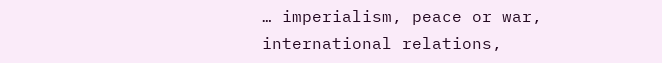… imperialism, peace or war, international relations,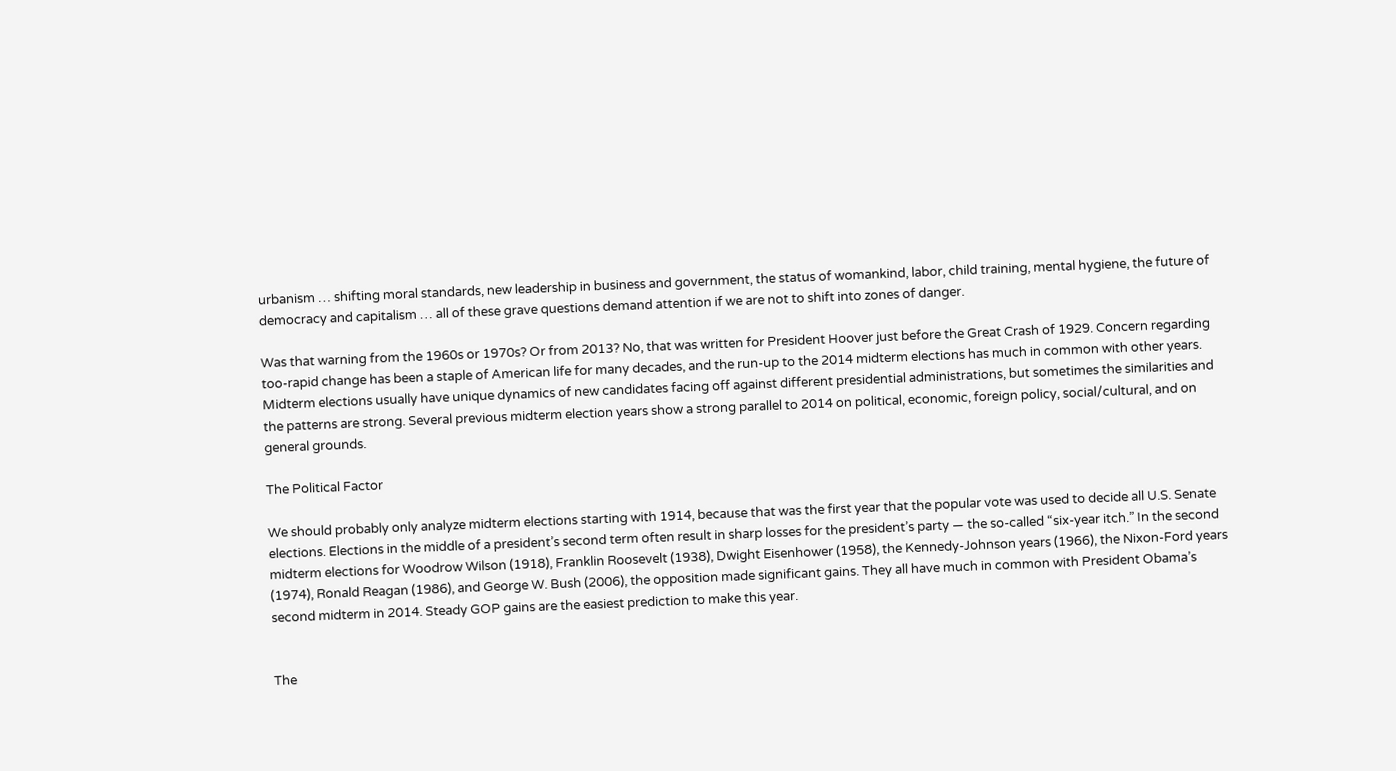urbanism … shifting moral standards, new leadership in business and government, the status of womankind, labor, child training, mental hygiene, the future of democracy and capitalism … all of these grave questions demand attention if we are not to shift into zones of danger.

Was that warning from the 1960s or 1970s? Or from 2013? No, that was written for President Hoover just before the Great Crash of 1929. Concern regarding too-rapid change has been a staple of American life for many decades, and the run-up to the 2014 midterm elections has much in common with other years. Midterm elections usually have unique dynamics of new candidates facing off against different presidential administrations, but sometimes the similarities and the patterns are strong. Several previous midterm election years show a strong parallel to 2014 on political, economic, foreign policy, social/cultural, and on general grounds.

The Political Factor

We should probably only analyze midterm elections starting with 1914, because that was the first year that the popular vote was used to decide all U.S. Senate elections. Elections in the middle of a president’s second term often result in sharp losses for the president’s party — the so-called “six-year itch.” In the second midterm elections for Woodrow Wilson (1918), Franklin Roosevelt (1938), Dwight Eisenhower (1958), the Kennedy-Johnson years (1966), the Nixon-Ford years (1974), Ronald Reagan (1986), and George W. Bush (2006), the opposition made significant gains. They all have much in common with President Obama’s second midterm in 2014. Steady GOP gains are the easiest prediction to make this year.


The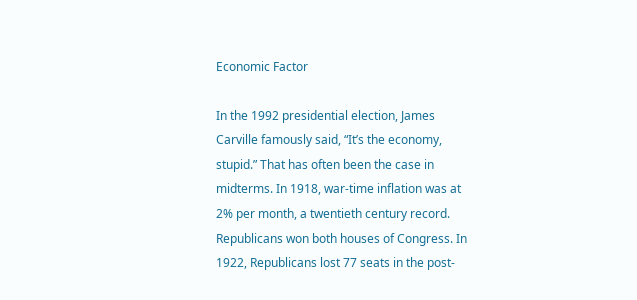Economic Factor

In the 1992 presidential election, James Carville famously said, “It’s the economy, stupid.” That has often been the case in midterms. In 1918, war-time inflation was at 2% per month, a twentieth century record. Republicans won both houses of Congress. In 1922, Republicans lost 77 seats in the post-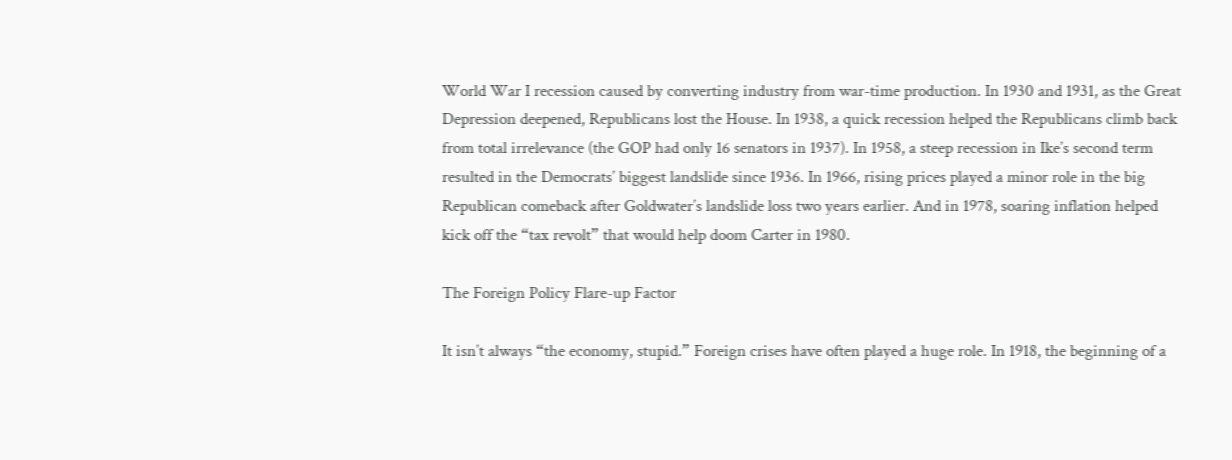World War I recession caused by converting industry from war-time production. In 1930 and 1931, as the Great Depression deepened, Republicans lost the House. In 1938, a quick recession helped the Republicans climb back from total irrelevance (the GOP had only 16 senators in 1937). In 1958, a steep recession in Ike’s second term resulted in the Democrats’ biggest landslide since 1936. In 1966, rising prices played a minor role in the big Republican comeback after Goldwater’s landslide loss two years earlier. And in 1978, soaring inflation helped kick off the “tax revolt” that would help doom Carter in 1980.

The Foreign Policy Flare-up Factor

It isn’t always “the economy, stupid.” Foreign crises have often played a huge role. In 1918, the beginning of a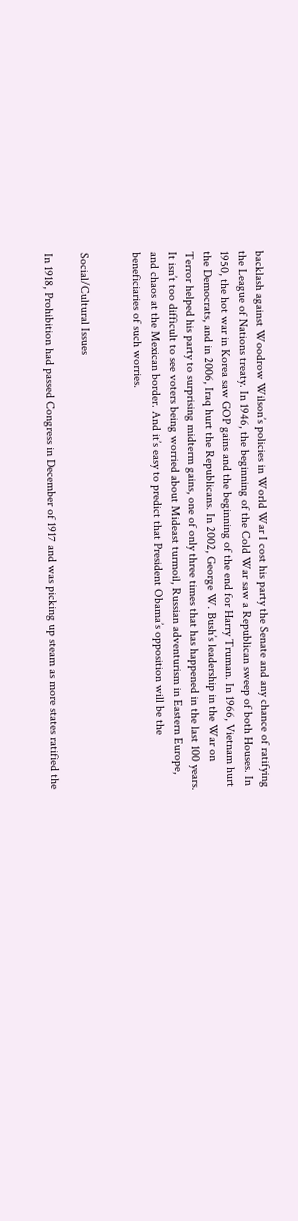backlash against Woodrow Wilson’s policies in World War I cost his party the Senate and any chance of ratifying the League of Nations treaty. In 1946, the beginning of the Cold War saw a Republican sweep of both Houses. In 1950, the hot war in Korea saw GOP gains and the beginning of the end for Harry Truman. In 1966, Vietnam hurt the Democrats, and in 2006, Iraq hurt the Republicans. In 2002, George W. Bush’s leadership in the War on Terror helped his party to surprising midterm gains, one of only three times that has happened in the last 100 years. It isn’t too difficult to see voters being worried about Mideast turmoil, Russian adventurism in Eastern Europe, and chaos at the Mexican border. And it’s easy to predict that President Obama’s opposition will be the beneficiaries of such worries.


Social/Cultural Issues

In 1918, Prohibition had passed Congress in December of 1917 and was picking up steam as more states ratified the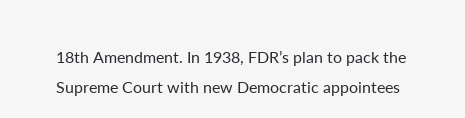18th Amendment. In 1938, FDR’s plan to pack the Supreme Court with new Democratic appointees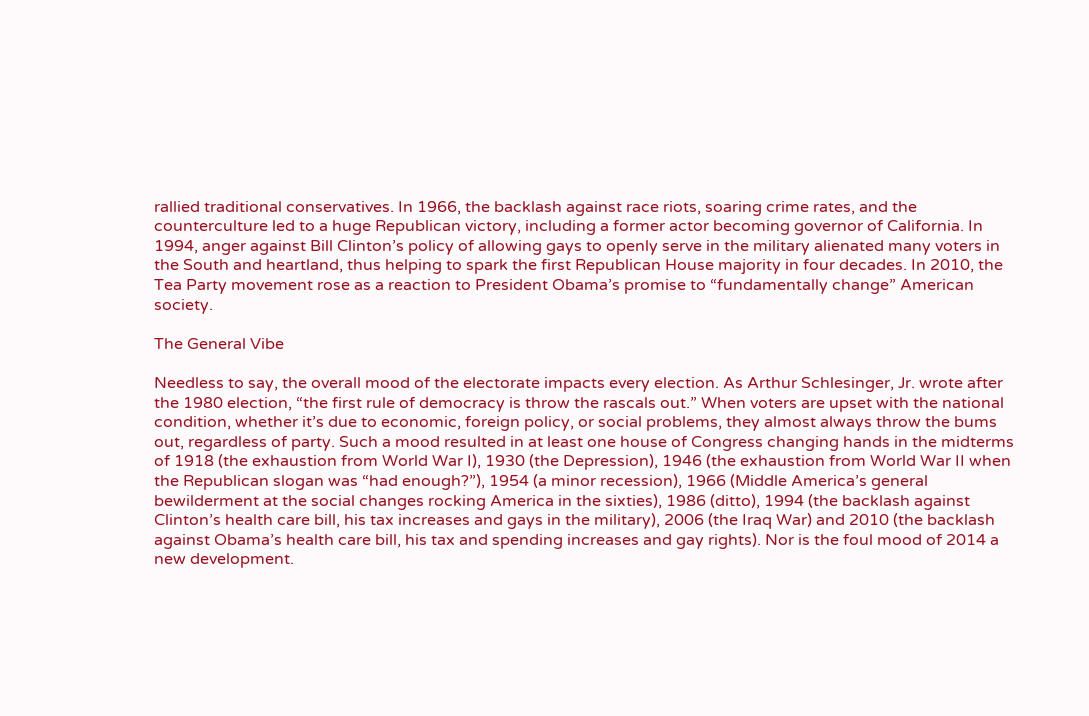rallied traditional conservatives. In 1966, the backlash against race riots, soaring crime rates, and the counterculture led to a huge Republican victory, including a former actor becoming governor of California. In 1994, anger against Bill Clinton’s policy of allowing gays to openly serve in the military alienated many voters in the South and heartland, thus helping to spark the first Republican House majority in four decades. In 2010, the Tea Party movement rose as a reaction to President Obama’s promise to “fundamentally change” American society.

The General Vibe

Needless to say, the overall mood of the electorate impacts every election. As Arthur Schlesinger, Jr. wrote after the 1980 election, “the first rule of democracy is throw the rascals out.” When voters are upset with the national condition, whether it’s due to economic, foreign policy, or social problems, they almost always throw the bums out, regardless of party. Such a mood resulted in at least one house of Congress changing hands in the midterms of 1918 (the exhaustion from World War I), 1930 (the Depression), 1946 (the exhaustion from World War II when the Republican slogan was “had enough?”), 1954 (a minor recession), 1966 (Middle America’s general bewilderment at the social changes rocking America in the sixties), 1986 (ditto), 1994 (the backlash against Clinton’s health care bill, his tax increases and gays in the military), 2006 (the Iraq War) and 2010 (the backlash against Obama’s health care bill, his tax and spending increases and gay rights). Nor is the foul mood of 2014 a new development.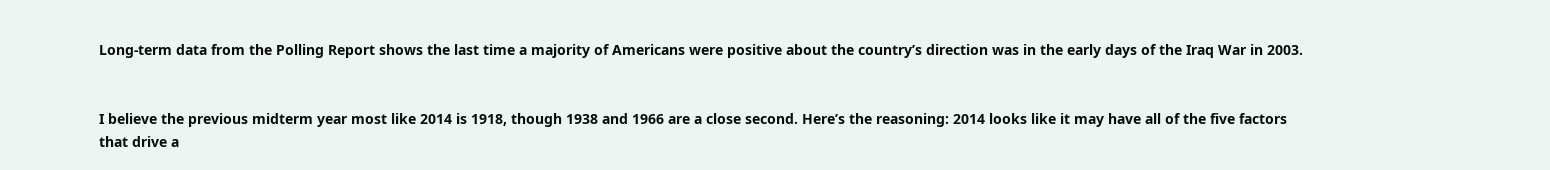Long-term data from the Polling Report shows the last time a majority of Americans were positive about the country’s direction was in the early days of the Iraq War in 2003.


I believe the previous midterm year most like 2014 is 1918, though 1938 and 1966 are a close second. Here’s the reasoning: 2014 looks like it may have all of the five factors that drive a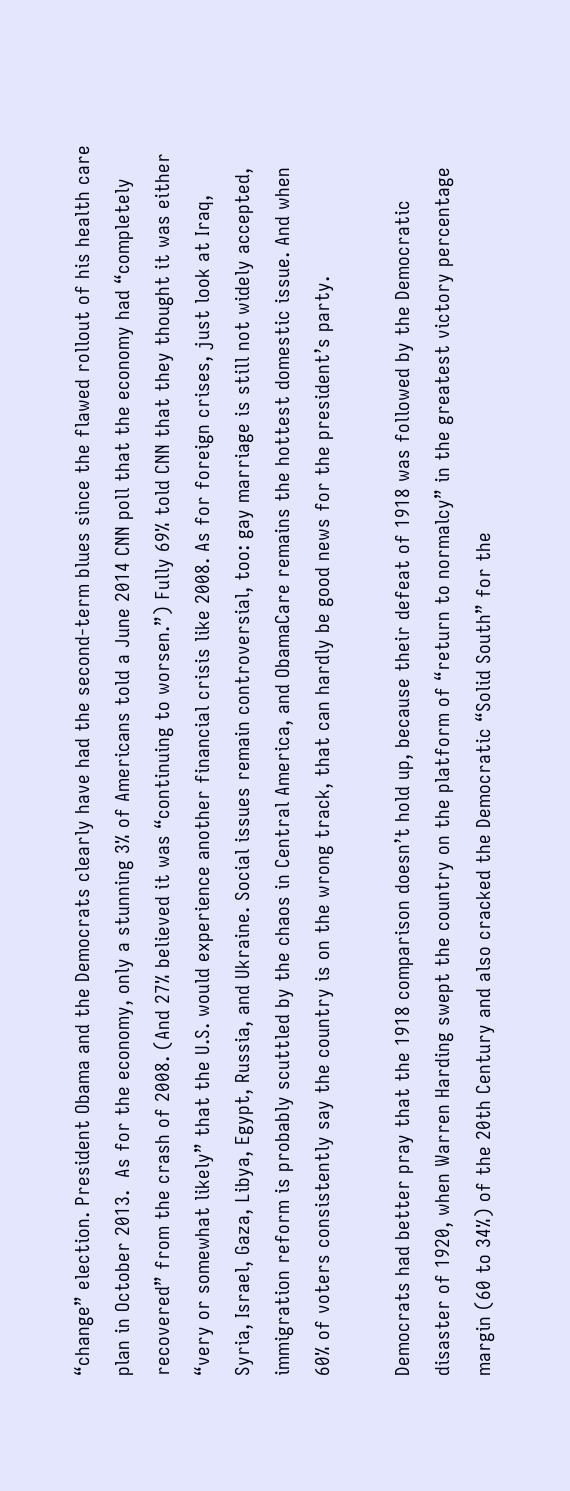“change” election. President Obama and the Democrats clearly have had the second-term blues since the flawed rollout of his health care plan in October 2013.  As for the economy, only a stunning 3% of Americans told a June 2014 CNN poll that the economy had “completely recovered” from the crash of 2008. (And 27% believed it was “continuing to worsen.”) Fully 69% told CNN that they thought it was either “very or somewhat likely” that the U.S. would experience another financial crisis like 2008. As for foreign crises, just look at Iraq, Syria, Israel, Gaza, Libya, Egypt, Russia, and Ukraine. Social issues remain controversial, too: gay marriage is still not widely accepted, immigration reform is probably scuttled by the chaos in Central America, and ObamaCare remains the hottest domestic issue. And when 60% of voters consistently say the country is on the wrong track, that can hardly be good news for the president’s party.

Democrats had better pray that the 1918 comparison doesn’t hold up, because their defeat of 1918 was followed by the Democratic disaster of 1920, when Warren Harding swept the country on the platform of “return to normalcy” in the greatest victory percentage margin (60 to 34%) of the 20th Century and also cracked the Democratic “Solid South” for the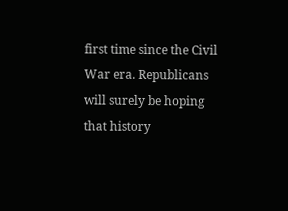first time since the Civil War era. Republicans will surely be hoping that history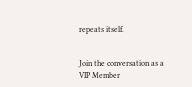repeats itself.


Join the conversation as a VIP Member